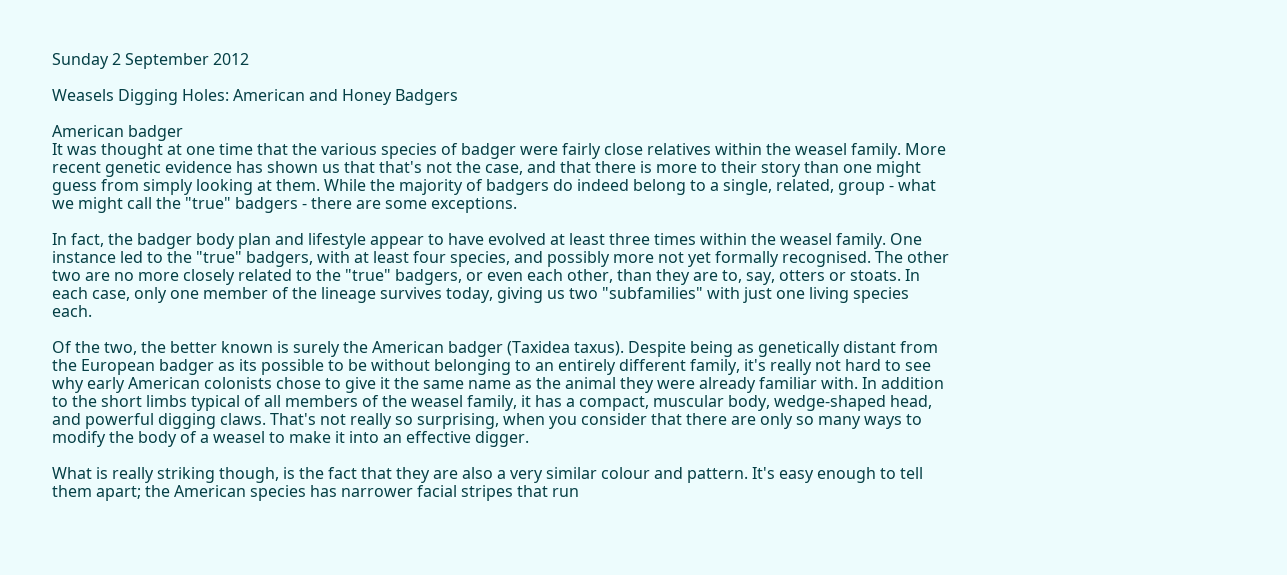Sunday 2 September 2012

Weasels Digging Holes: American and Honey Badgers

American badger
It was thought at one time that the various species of badger were fairly close relatives within the weasel family. More recent genetic evidence has shown us that that's not the case, and that there is more to their story than one might guess from simply looking at them. While the majority of badgers do indeed belong to a single, related, group - what we might call the "true" badgers - there are some exceptions.

In fact, the badger body plan and lifestyle appear to have evolved at least three times within the weasel family. One instance led to the "true" badgers, with at least four species, and possibly more not yet formally recognised. The other two are no more closely related to the "true" badgers, or even each other, than they are to, say, otters or stoats. In each case, only one member of the lineage survives today, giving us two "subfamilies" with just one living species each.

Of the two, the better known is surely the American badger (Taxidea taxus). Despite being as genetically distant from the European badger as its possible to be without belonging to an entirely different family, it's really not hard to see why early American colonists chose to give it the same name as the animal they were already familiar with. In addition to the short limbs typical of all members of the weasel family, it has a compact, muscular body, wedge-shaped head, and powerful digging claws. That's not really so surprising, when you consider that there are only so many ways to modify the body of a weasel to make it into an effective digger.

What is really striking though, is the fact that they are also a very similar colour and pattern. It's easy enough to tell them apart; the American species has narrower facial stripes that run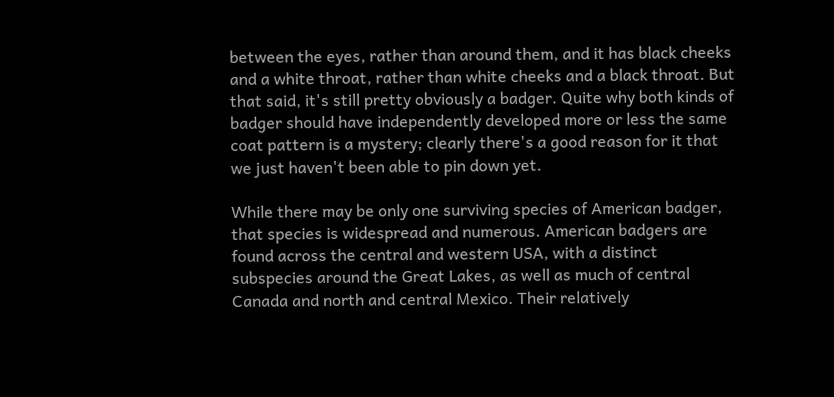between the eyes, rather than around them, and it has black cheeks and a white throat, rather than white cheeks and a black throat. But that said, it's still pretty obviously a badger. Quite why both kinds of badger should have independently developed more or less the same coat pattern is a mystery; clearly there's a good reason for it that we just haven't been able to pin down yet.

While there may be only one surviving species of American badger, that species is widespread and numerous. American badgers are found across the central and western USA, with a distinct subspecies around the Great Lakes, as well as much of central Canada and north and central Mexico. Their relatively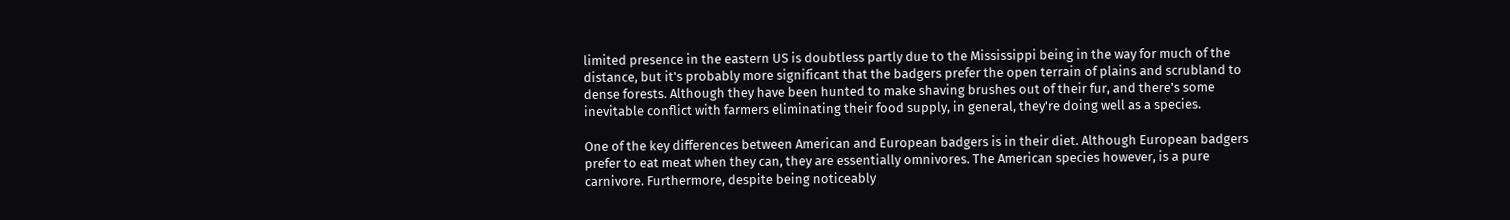limited presence in the eastern US is doubtless partly due to the Mississippi being in the way for much of the distance, but it's probably more significant that the badgers prefer the open terrain of plains and scrubland to dense forests. Although they have been hunted to make shaving brushes out of their fur, and there's some inevitable conflict with farmers eliminating their food supply, in general, they're doing well as a species.

One of the key differences between American and European badgers is in their diet. Although European badgers prefer to eat meat when they can, they are essentially omnivores. The American species however, is a pure carnivore. Furthermore, despite being noticeably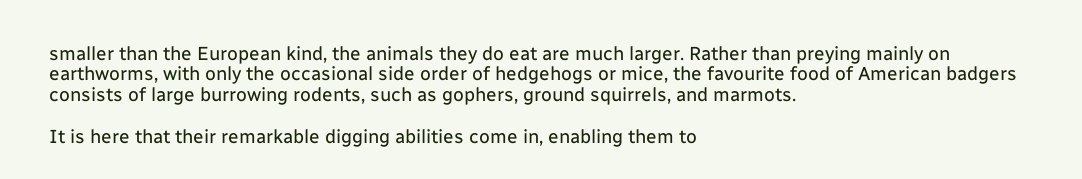smaller than the European kind, the animals they do eat are much larger. Rather than preying mainly on earthworms, with only the occasional side order of hedgehogs or mice, the favourite food of American badgers consists of large burrowing rodents, such as gophers, ground squirrels, and marmots.

It is here that their remarkable digging abilities come in, enabling them to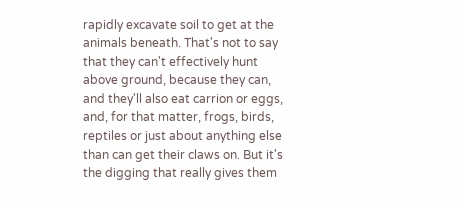rapidly excavate soil to get at the animals beneath. That's not to say that they can't effectively hunt above ground, because they can, and they'll also eat carrion or eggs, and, for that matter, frogs, birds, reptiles or just about anything else than can get their claws on. But it's the digging that really gives them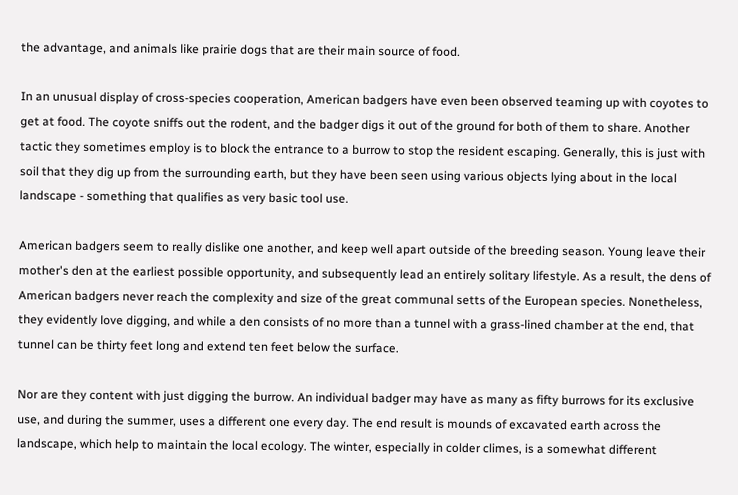the advantage, and animals like prairie dogs that are their main source of food.

In an unusual display of cross-species cooperation, American badgers have even been observed teaming up with coyotes to get at food. The coyote sniffs out the rodent, and the badger digs it out of the ground for both of them to share. Another tactic they sometimes employ is to block the entrance to a burrow to stop the resident escaping. Generally, this is just with soil that they dig up from the surrounding earth, but they have been seen using various objects lying about in the local landscape - something that qualifies as very basic tool use.

American badgers seem to really dislike one another, and keep well apart outside of the breeding season. Young leave their mother's den at the earliest possible opportunity, and subsequently lead an entirely solitary lifestyle. As a result, the dens of American badgers never reach the complexity and size of the great communal setts of the European species. Nonetheless, they evidently love digging, and while a den consists of no more than a tunnel with a grass-lined chamber at the end, that tunnel can be thirty feet long and extend ten feet below the surface.

Nor are they content with just digging the burrow. An individual badger may have as many as fifty burrows for its exclusive use, and during the summer, uses a different one every day. The end result is mounds of excavated earth across the landscape, which help to maintain the local ecology. The winter, especially in colder climes, is a somewhat different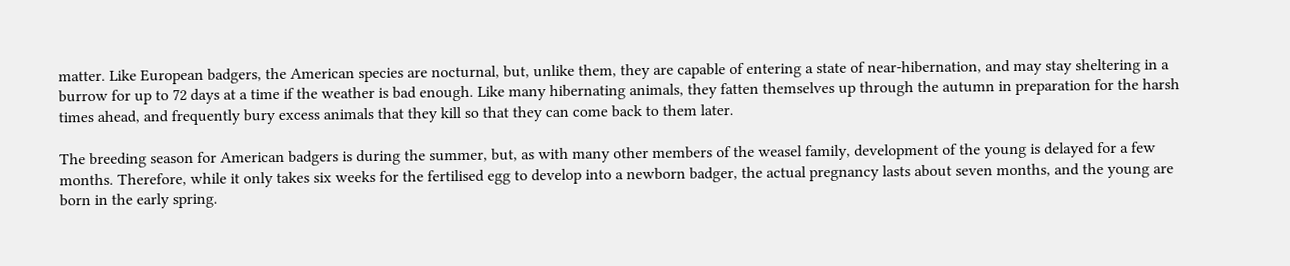matter. Like European badgers, the American species are nocturnal, but, unlike them, they are capable of entering a state of near-hibernation, and may stay sheltering in a burrow for up to 72 days at a time if the weather is bad enough. Like many hibernating animals, they fatten themselves up through the autumn in preparation for the harsh times ahead, and frequently bury excess animals that they kill so that they can come back to them later.

The breeding season for American badgers is during the summer, but, as with many other members of the weasel family, development of the young is delayed for a few months. Therefore, while it only takes six weeks for the fertilised egg to develop into a newborn badger, the actual pregnancy lasts about seven months, and the young are born in the early spring.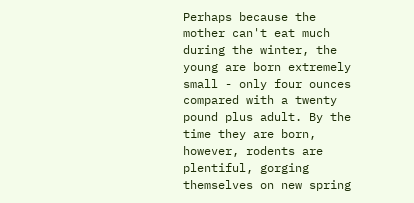Perhaps because the mother can't eat much during the winter, the young are born extremely small - only four ounces compared with a twenty pound plus adult. By the time they are born, however, rodents are plentiful, gorging themselves on new spring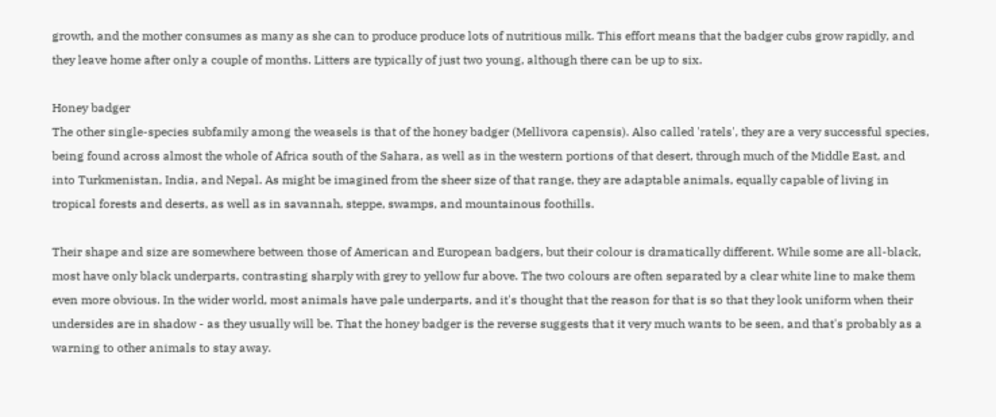growth, and the mother consumes as many as she can to produce produce lots of nutritious milk. This effort means that the badger cubs grow rapidly, and they leave home after only a couple of months. Litters are typically of just two young, although there can be up to six.

Honey badger
The other single-species subfamily among the weasels is that of the honey badger (Mellivora capensis). Also called 'ratels', they are a very successful species, being found across almost the whole of Africa south of the Sahara, as well as in the western portions of that desert, through much of the Middle East, and into Turkmenistan, India, and Nepal. As might be imagined from the sheer size of that range, they are adaptable animals, equally capable of living in tropical forests and deserts, as well as in savannah, steppe, swamps, and mountainous foothills.

Their shape and size are somewhere between those of American and European badgers, but their colour is dramatically different. While some are all-black, most have only black underparts, contrasting sharply with grey to yellow fur above. The two colours are often separated by a clear white line to make them even more obvious. In the wider world, most animals have pale underparts, and it's thought that the reason for that is so that they look uniform when their undersides are in shadow - as they usually will be. That the honey badger is the reverse suggests that it very much wants to be seen, and that's probably as a warning to other animals to stay away.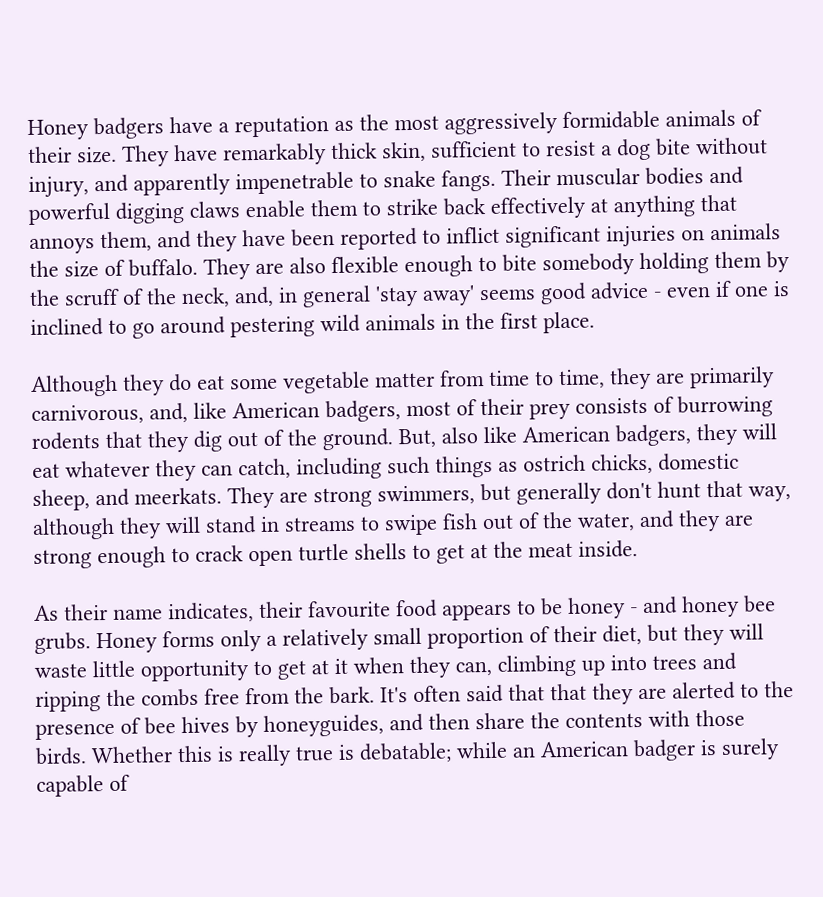Honey badgers have a reputation as the most aggressively formidable animals of their size. They have remarkably thick skin, sufficient to resist a dog bite without injury, and apparently impenetrable to snake fangs. Their muscular bodies and powerful digging claws enable them to strike back effectively at anything that annoys them, and they have been reported to inflict significant injuries on animals the size of buffalo. They are also flexible enough to bite somebody holding them by the scruff of the neck, and, in general 'stay away' seems good advice - even if one is inclined to go around pestering wild animals in the first place.

Although they do eat some vegetable matter from time to time, they are primarily carnivorous, and, like American badgers, most of their prey consists of burrowing rodents that they dig out of the ground. But, also like American badgers, they will eat whatever they can catch, including such things as ostrich chicks, domestic sheep, and meerkats. They are strong swimmers, but generally don't hunt that way, although they will stand in streams to swipe fish out of the water, and they are strong enough to crack open turtle shells to get at the meat inside.

As their name indicates, their favourite food appears to be honey - and honey bee grubs. Honey forms only a relatively small proportion of their diet, but they will waste little opportunity to get at it when they can, climbing up into trees and ripping the combs free from the bark. It's often said that that they are alerted to the presence of bee hives by honeyguides, and then share the contents with those birds. Whether this is really true is debatable; while an American badger is surely capable of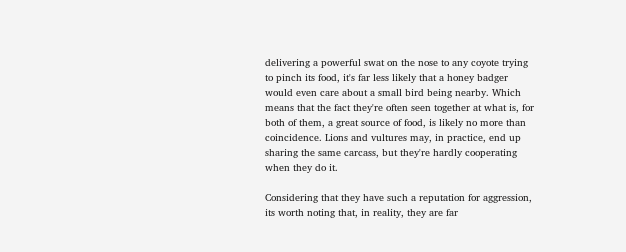delivering a powerful swat on the nose to any coyote trying to pinch its food, it's far less likely that a honey badger would even care about a small bird being nearby. Which means that the fact they're often seen together at what is, for both of them, a great source of food, is likely no more than coincidence. Lions and vultures may, in practice, end up sharing the same carcass, but they're hardly cooperating when they do it.

Considering that they have such a reputation for aggression, its worth noting that, in reality, they are far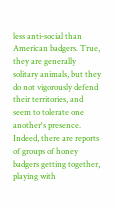less anti-social than American badgers. True, they are generally solitary animals, but they do not vigorously defend their territories, and seem to tolerate one another's presence. Indeed, there are reports of groups of honey badgers getting together, playing with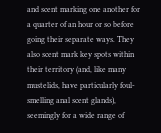and scent marking one another for a quarter of an hour or so before going their separate ways. They also scent mark key spots within their territory (and, like many mustelids, have particularly foul-smelling anal scent glands), seemingly for a wide range of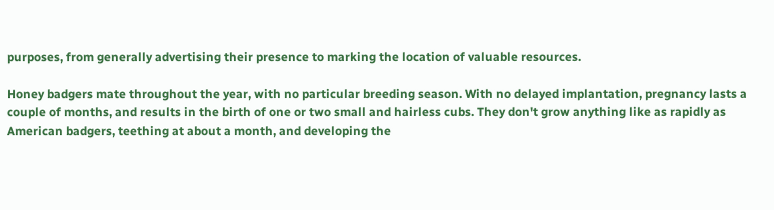purposes, from generally advertising their presence to marking the location of valuable resources.

Honey badgers mate throughout the year, with no particular breeding season. With no delayed implantation, pregnancy lasts a couple of months, and results in the birth of one or two small and hairless cubs. They don't grow anything like as rapidly as American badgers, teething at about a month, and developing the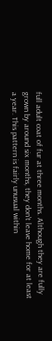full adult coat of fur at three months. Although they are fully grown by around six months, they don't leave home for at least a year. This pattern is fairly unusual within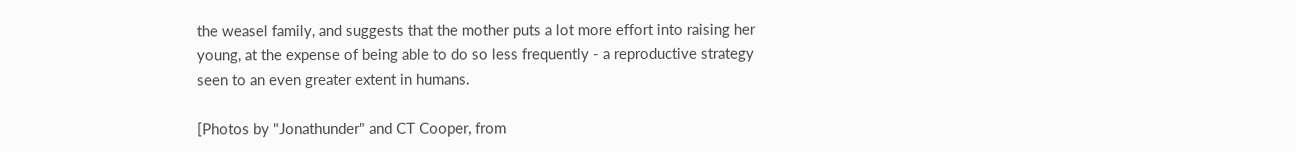the weasel family, and suggests that the mother puts a lot more effort into raising her young, at the expense of being able to do so less frequently - a reproductive strategy seen to an even greater extent in humans.

[Photos by "Jonathunder" and CT Cooper, from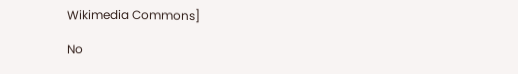Wikimedia Commons]

No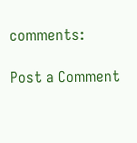comments:

Post a Comment